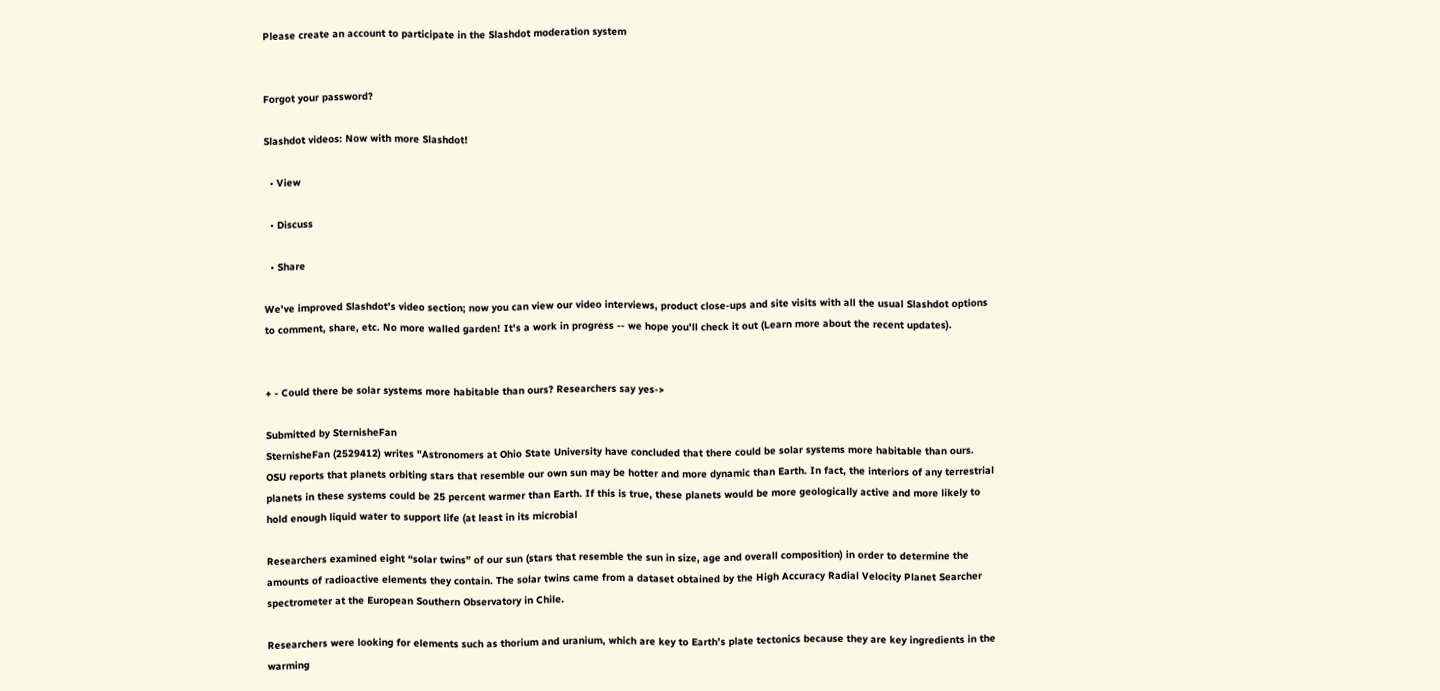Please create an account to participate in the Slashdot moderation system


Forgot your password?

Slashdot videos: Now with more Slashdot!

  • View

  • Discuss

  • Share

We've improved Slashdot's video section; now you can view our video interviews, product close-ups and site visits with all the usual Slashdot options to comment, share, etc. No more walled garden! It's a work in progress -- we hope you'll check it out (Learn more about the recent updates).


+ - Could there be solar systems more habitable than ours? Researchers say yes->

Submitted by SternisheFan
SternisheFan (2529412) writes "Astronomers at Ohio State University have concluded that there could be solar systems more habitable than ours. OSU reports that planets orbiting stars that resemble our own sun may be hotter and more dynamic than Earth. In fact, the interiors of any terrestrial planets in these systems could be 25 percent warmer than Earth. If this is true, these planets would be more geologically active and more likely to hold enough liquid water to support life (at least in its microbial

Researchers examined eight “solar twins” of our sun (stars that resemble the sun in size, age and overall composition) in order to determine the amounts of radioactive elements they contain. The solar twins came from a dataset obtained by the High Accuracy Radial Velocity Planet Searcher spectrometer at the European Southern Observatory in Chile.

Researchers were looking for elements such as thorium and uranium, which are key to Earth’s plate tectonics because they are key ingredients in the warming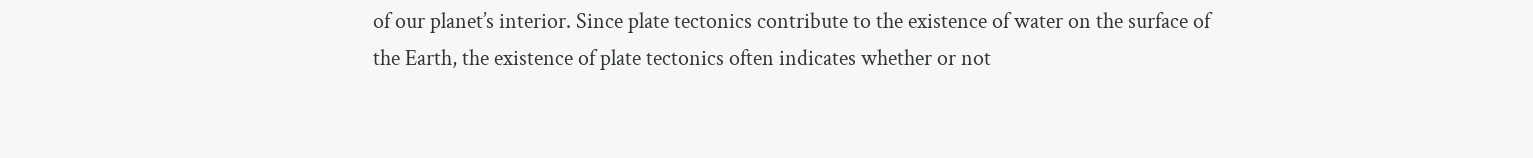of our planet’s interior. Since plate tectonics contribute to the existence of water on the surface of the Earth, the existence of plate tectonics often indicates whether or not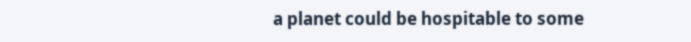a planet could be hospitable to some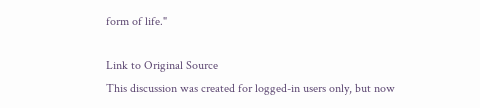form of life."

Link to Original Source
This discussion was created for logged-in users only, but now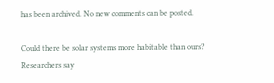has been archived. No new comments can be posted.

Could there be solar systems more habitable than ours? Researchers say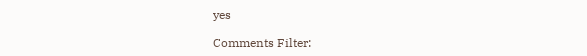yes

Comments Filter: